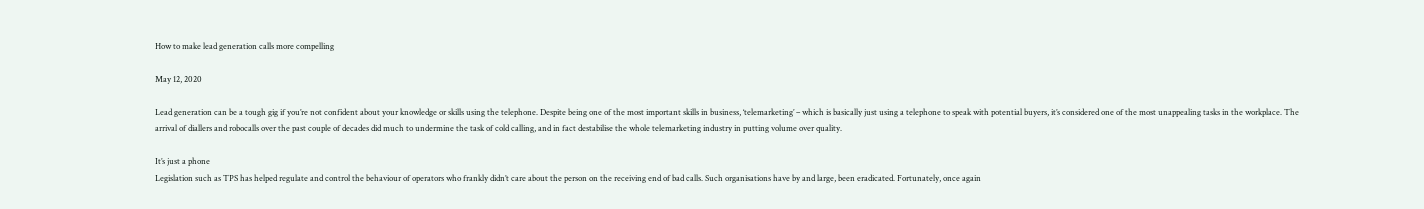How to make lead generation calls more compelling

May 12, 2020

Lead generation can be a tough gig if you’re not confident about your knowledge or skills using the telephone. Despite being one of the most important skills in business, ‘telemarketing’ – which is basically just using a telephone to speak with potential buyers, it’s considered one of the most unappealing tasks in the workplace. The arrival of diallers and robocalls over the past couple of decades did much to undermine the task of cold calling, and in fact destabilise the whole telemarketing industry in putting volume over quality.

It’s just a phone
Legislation such as TPS has helped regulate and control the behaviour of operators who frankly didn’t care about the person on the receiving end of bad calls. Such organisations have by and large, been eradicated. Fortunately, once again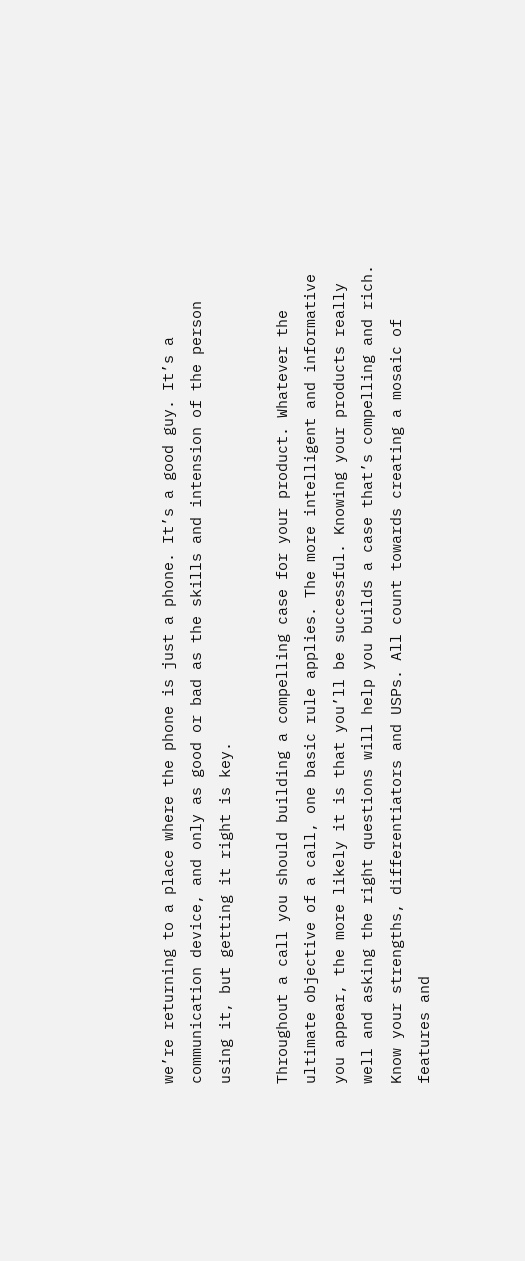we’re returning to a place where the phone is just a phone. It’s a good guy. It’s a communication device, and only as good or bad as the skills and intension of the person using it, but getting it right is key.

Throughout a call you should building a compelling case for your product. Whatever the ultimate objective of a call, one basic rule applies. The more intelligent and informative you appear, the more likely it is that you’ll be successful. Knowing your products really well and asking the right questions will help you builds a case that’s compelling and rich. Know your strengths, differentiators and USPs. All count towards creating a mosaic of features and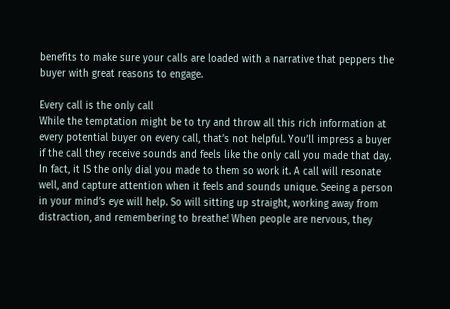benefits to make sure your calls are loaded with a narrative that peppers the buyer with great reasons to engage.

Every call is the only call
While the temptation might be to try and throw all this rich information at every potential buyer on every call, that’s not helpful. You’ll impress a buyer if the call they receive sounds and feels like the only call you made that day. In fact, it IS the only dial you made to them so work it. A call will resonate well, and capture attention when it feels and sounds unique. Seeing a person in your mind’s eye will help. So will sitting up straight, working away from distraction, and remembering to breathe! When people are nervous, they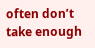often don’t take enough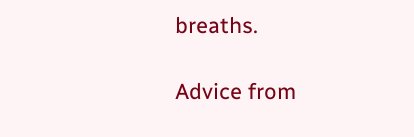breaths.

Advice from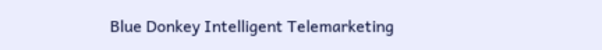Blue Donkey Intelligent Telemarketing